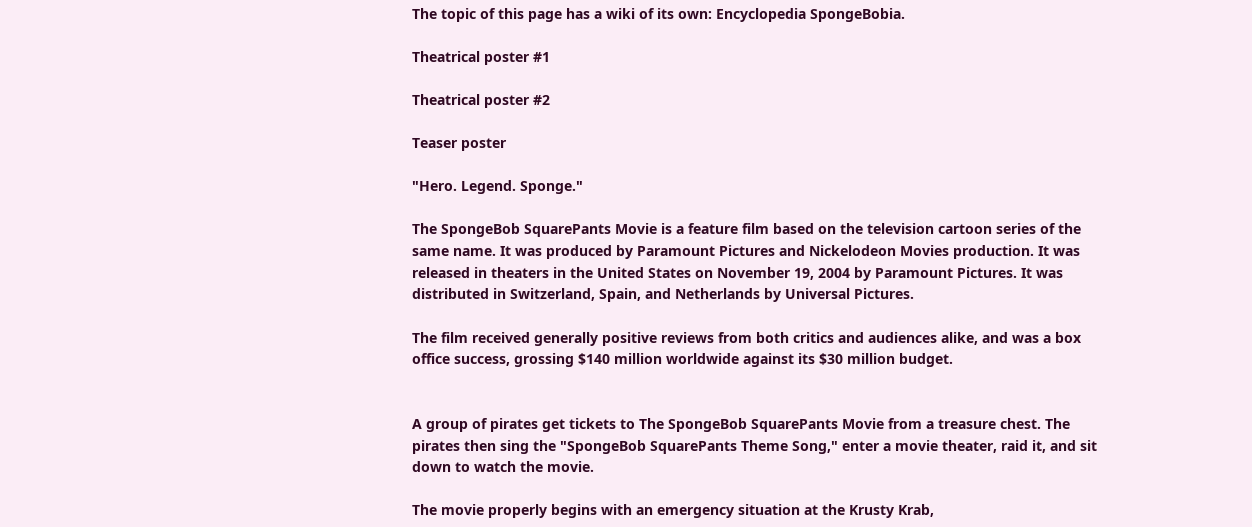The topic of this page has a wiki of its own: Encyclopedia SpongeBobia.

Theatrical poster #1

Theatrical poster #2

Teaser poster

"Hero. Legend. Sponge."

The SpongeBob SquarePants Movie is a feature film based on the television cartoon series of the same name. It was produced by Paramount Pictures and Nickelodeon Movies production. It was released in theaters in the United States on November 19, 2004 by Paramount Pictures. It was distributed in Switzerland, Spain, and Netherlands by Universal Pictures.

The film received generally positive reviews from both critics and audiences alike, and was a box office success, grossing $140 million worldwide against its $30 million budget.


A group of pirates get tickets to The SpongeBob SquarePants Movie from a treasure chest. The pirates then sing the "SpongeBob SquarePants Theme Song," enter a movie theater, raid it, and sit down to watch the movie.

The movie properly begins with an emergency situation at the Krusty Krab,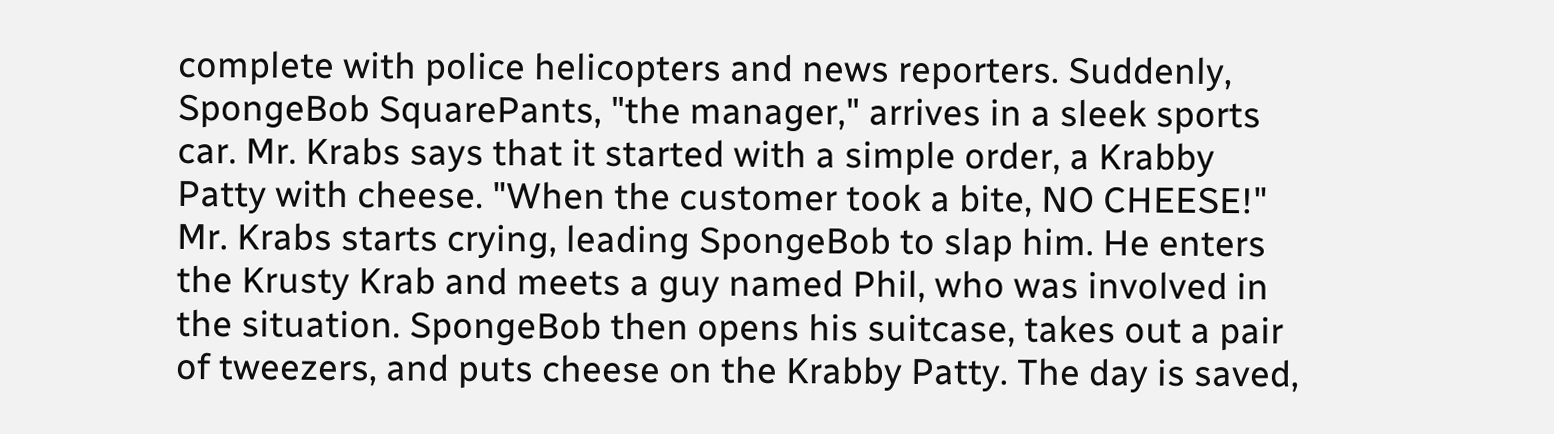complete with police helicopters and news reporters. Suddenly, SpongeBob SquarePants, "the manager," arrives in a sleek sports car. Mr. Krabs says that it started with a simple order, a Krabby Patty with cheese. "When the customer took a bite, NO CHEESE!" Mr. Krabs starts crying, leading SpongeBob to slap him. He enters the Krusty Krab and meets a guy named Phil, who was involved in the situation. SpongeBob then opens his suitcase, takes out a pair of tweezers, and puts cheese on the Krabby Patty. The day is saved,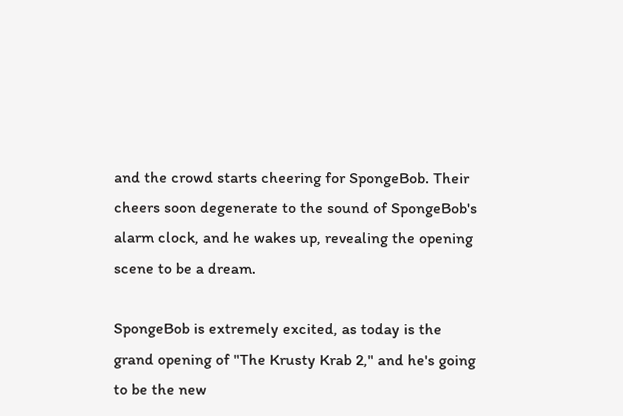and the crowd starts cheering for SpongeBob. Their cheers soon degenerate to the sound of SpongeBob's alarm clock, and he wakes up, revealing the opening scene to be a dream.

SpongeBob is extremely excited, as today is the grand opening of "The Krusty Krab 2," and he's going to be the new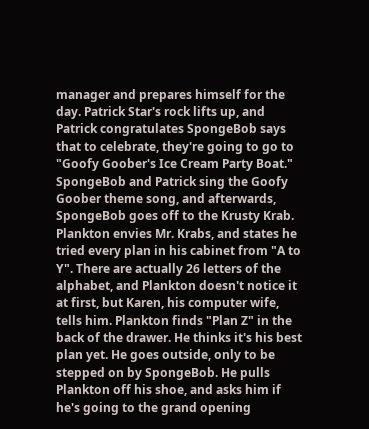manager and prepares himself for the day. Patrick Star's rock lifts up, and Patrick congratulates SpongeBob says that to celebrate, they're going to go to "Goofy Goober's Ice Cream Party Boat." SpongeBob and Patrick sing the Goofy Goober theme song, and afterwards, SpongeBob goes off to the Krusty Krab. Plankton envies Mr. Krabs, and states he tried every plan in his cabinet from "A to Y". There are actually 26 letters of the alphabet, and Plankton doesn't notice it at first, but Karen, his computer wife, tells him. Plankton finds "Plan Z" in the back of the drawer. He thinks it's his best plan yet. He goes outside, only to be stepped on by SpongeBob. He pulls Plankton off his shoe, and asks him if he's going to the grand opening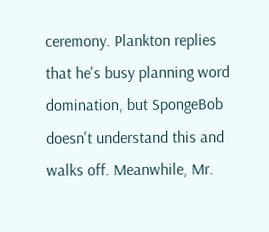ceremony. Plankton replies that he's busy planning word domination, but SpongeBob doesn't understand this and walks off. Meanwhile, Mr.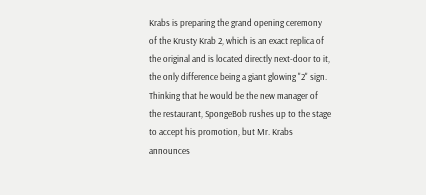Krabs is preparing the grand opening ceremony of the Krusty Krab 2, which is an exact replica of the original and is located directly next-door to it, the only difference being a giant glowing "2" sign. Thinking that he would be the new manager of the restaurant, SpongeBob rushes up to the stage to accept his promotion, but Mr. Krabs announces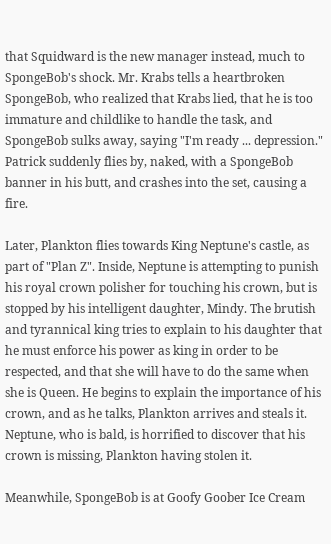that Squidward is the new manager instead, much to SpongeBob's shock. Mr. Krabs tells a heartbroken SpongeBob, who realized that Krabs lied, that he is too immature and childlike to handle the task, and SpongeBob sulks away, saying "I'm ready ... depression." Patrick suddenly flies by, naked, with a SpongeBob banner in his butt, and crashes into the set, causing a fire.

Later, Plankton flies towards King Neptune's castle, as part of "Plan Z". Inside, Neptune is attempting to punish his royal crown polisher for touching his crown, but is stopped by his intelligent daughter, Mindy. The brutish and tyrannical king tries to explain to his daughter that he must enforce his power as king in order to be respected, and that she will have to do the same when she is Queen. He begins to explain the importance of his crown, and as he talks, Plankton arrives and steals it. Neptune, who is bald, is horrified to discover that his crown is missing, Plankton having stolen it.

Meanwhile, SpongeBob is at Goofy Goober Ice Cream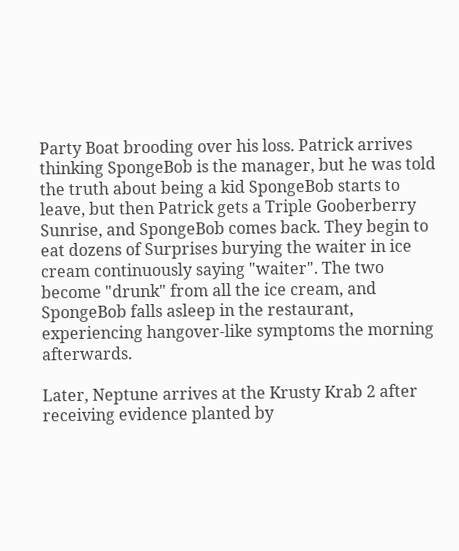Party Boat brooding over his loss. Patrick arrives thinking SpongeBob is the manager, but he was told the truth about being a kid SpongeBob starts to leave, but then Patrick gets a Triple Gooberberry Sunrise, and SpongeBob comes back. They begin to eat dozens of Surprises burying the waiter in ice cream continuously saying "waiter". The two become "drunk" from all the ice cream, and SpongeBob falls asleep in the restaurant, experiencing hangover-like symptoms the morning afterwards.

Later, Neptune arrives at the Krusty Krab 2 after receiving evidence planted by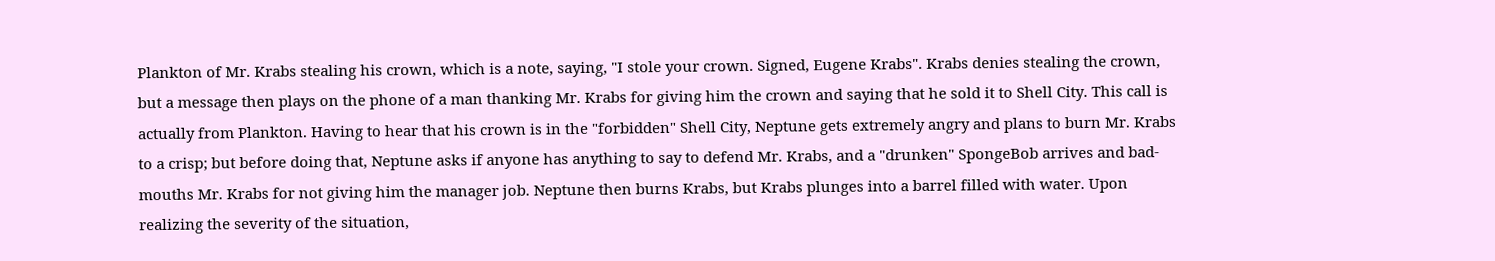Plankton of Mr. Krabs stealing his crown, which is a note, saying, "I stole your crown. Signed, Eugene Krabs". Krabs denies stealing the crown, but a message then plays on the phone of a man thanking Mr. Krabs for giving him the crown and saying that he sold it to Shell City. This call is actually from Plankton. Having to hear that his crown is in the "forbidden" Shell City, Neptune gets extremely angry and plans to burn Mr. Krabs to a crisp; but before doing that, Neptune asks if anyone has anything to say to defend Mr. Krabs, and a "drunken" SpongeBob arrives and bad-mouths Mr. Krabs for not giving him the manager job. Neptune then burns Krabs, but Krabs plunges into a barrel filled with water. Upon realizing the severity of the situation,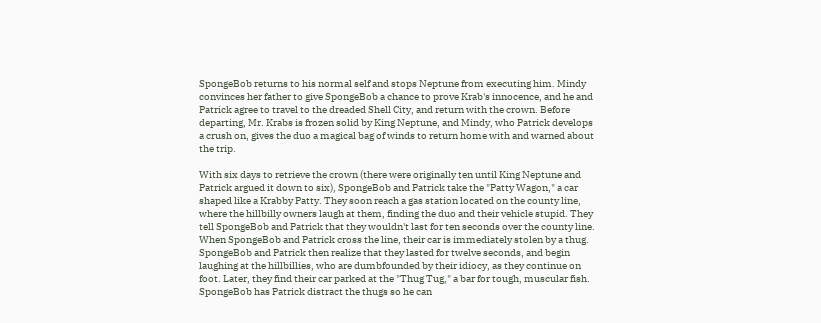SpongeBob returns to his normal self and stops Neptune from executing him. Mindy convinces her father to give SpongeBob a chance to prove Krab's innocence, and he and Patrick agree to travel to the dreaded Shell City, and return with the crown. Before departing, Mr. Krabs is frozen solid by King Neptune, and Mindy, who Patrick develops a crush on, gives the duo a magical bag of winds to return home with and warned about the trip.

With six days to retrieve the crown (there were originally ten until King Neptune and Patrick argued it down to six), SpongeBob and Patrick take the "Patty Wagon," a car shaped like a Krabby Patty. They soon reach a gas station located on the county line, where the hillbilly owners laugh at them, finding the duo and their vehicle stupid. They tell SpongeBob and Patrick that they wouldn't last for ten seconds over the county line. When SpongeBob and Patrick cross the line, their car is immediately stolen by a thug. SpongeBob and Patrick then realize that they lasted for twelve seconds, and begin laughing at the hillbillies, who are dumbfounded by their idiocy, as they continue on foot. Later, they find their car parked at the "Thug Tug," a bar for tough, muscular fish. SpongeBob has Patrick distract the thugs so he can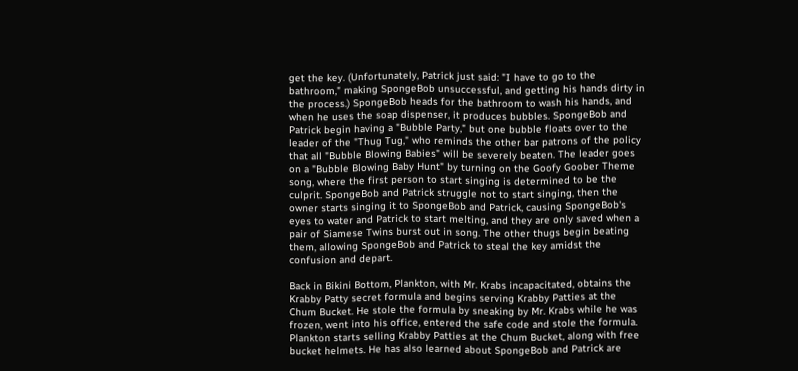get the key. (Unfortunately, Patrick just said: "I have to go to the bathroom," making SpongeBob unsuccessful, and getting his hands dirty in the process.) SpongeBob heads for the bathroom to wash his hands, and when he uses the soap dispenser, it produces bubbles. SpongeBob and Patrick begin having a "Bubble Party," but one bubble floats over to the leader of the "Thug Tug," who reminds the other bar patrons of the policy that all "Bubble Blowing Babies" will be severely beaten. The leader goes on a "Bubble Blowing Baby Hunt" by turning on the Goofy Goober Theme song, where the first person to start singing is determined to be the culprit. SpongeBob and Patrick struggle not to start singing, then the owner starts singing it to SpongeBob and Patrick, causing SpongeBob's eyes to water and Patrick to start melting, and they are only saved when a pair of Siamese Twins burst out in song. The other thugs begin beating them, allowing SpongeBob and Patrick to steal the key amidst the confusion and depart.

Back in Bikini Bottom, Plankton, with Mr. Krabs incapacitated, obtains the Krabby Patty secret formula and begins serving Krabby Patties at the Chum Bucket. He stole the formula by sneaking by Mr. Krabs while he was frozen, went into his office, entered the safe code and stole the formula. Plankton starts selling Krabby Patties at the Chum Bucket, along with free bucket helmets. He has also learned about SpongeBob and Patrick are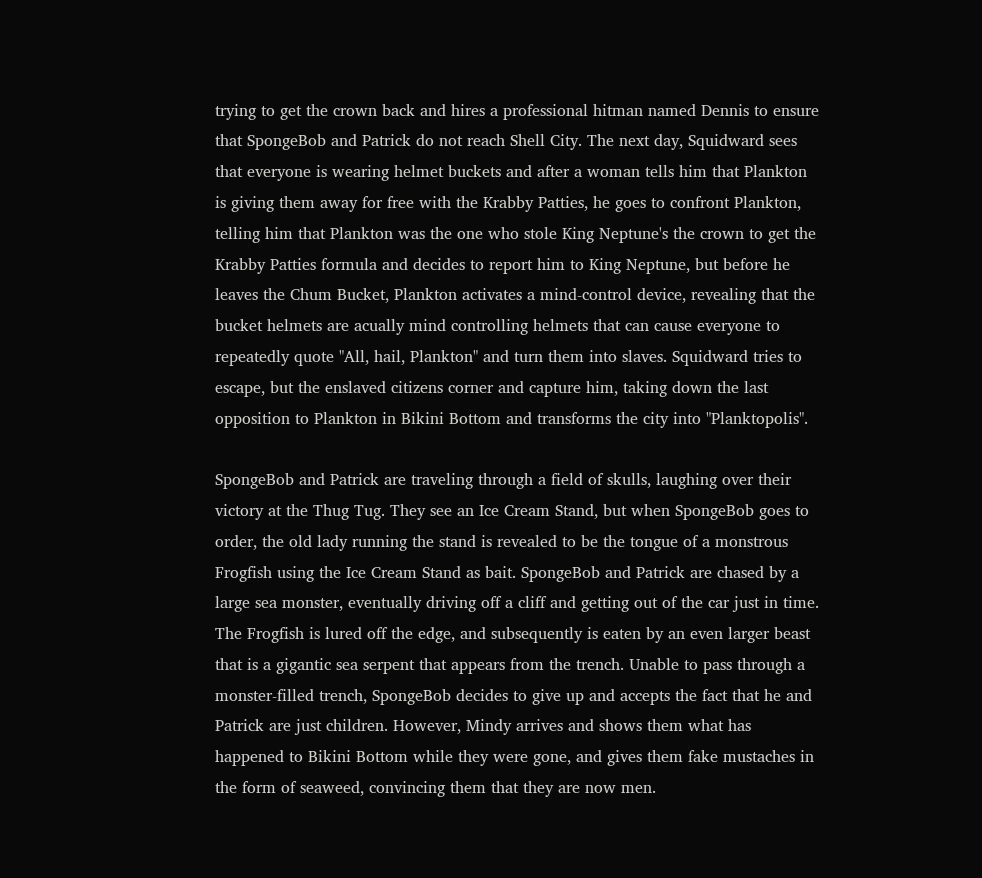trying to get the crown back and hires a professional hitman named Dennis to ensure that SpongeBob and Patrick do not reach Shell City. The next day, Squidward sees that everyone is wearing helmet buckets and after a woman tells him that Plankton is giving them away for free with the Krabby Patties, he goes to confront Plankton, telling him that Plankton was the one who stole King Neptune's the crown to get the Krabby Patties formula and decides to report him to King Neptune, but before he leaves the Chum Bucket, Plankton activates a mind-control device, revealing that the bucket helmets are acually mind controlling helmets that can cause everyone to repeatedly quote "All, hail, Plankton" and turn them into slaves. Squidward tries to escape, but the enslaved citizens corner and capture him, taking down the last opposition to Plankton in Bikini Bottom and transforms the city into "Planktopolis".

SpongeBob and Patrick are traveling through a field of skulls, laughing over their victory at the Thug Tug. They see an Ice Cream Stand, but when SpongeBob goes to order, the old lady running the stand is revealed to be the tongue of a monstrous Frogfish using the Ice Cream Stand as bait. SpongeBob and Patrick are chased by a large sea monster, eventually driving off a cliff and getting out of the car just in time. The Frogfish is lured off the edge, and subsequently is eaten by an even larger beast that is a gigantic sea serpent that appears from the trench. Unable to pass through a monster-filled trench, SpongeBob decides to give up and accepts the fact that he and Patrick are just children. However, Mindy arrives and shows them what has happened to Bikini Bottom while they were gone, and gives them fake mustaches in the form of seaweed, convincing them that they are now men.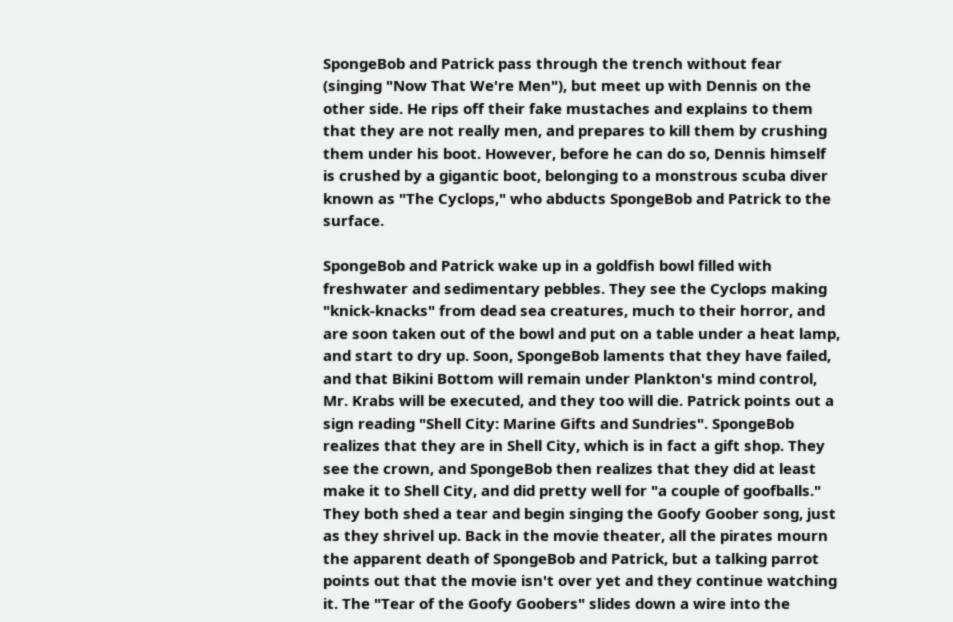SpongeBob and Patrick pass through the trench without fear (singing "Now That We're Men"), but meet up with Dennis on the other side. He rips off their fake mustaches and explains to them that they are not really men, and prepares to kill them by crushing them under his boot. However, before he can do so, Dennis himself is crushed by a gigantic boot, belonging to a monstrous scuba diver known as "The Cyclops," who abducts SpongeBob and Patrick to the surface.

SpongeBob and Patrick wake up in a goldfish bowl filled with freshwater and sedimentary pebbles. They see the Cyclops making "knick-knacks" from dead sea creatures, much to their horror, and are soon taken out of the bowl and put on a table under a heat lamp, and start to dry up. Soon, SpongeBob laments that they have failed, and that Bikini Bottom will remain under Plankton's mind control, Mr. Krabs will be executed, and they too will die. Patrick points out a sign reading "Shell City: Marine Gifts and Sundries". SpongeBob realizes that they are in Shell City, which is in fact a gift shop. They see the crown, and SpongeBob then realizes that they did at least make it to Shell City, and did pretty well for "a couple of goofballs." They both shed a tear and begin singing the Goofy Goober song, just as they shrivel up. Back in the movie theater, all the pirates mourn the apparent death of SpongeBob and Patrick, but a talking parrot points out that the movie isn't over yet and they continue watching it. The "Tear of the Goofy Goobers" slides down a wire into the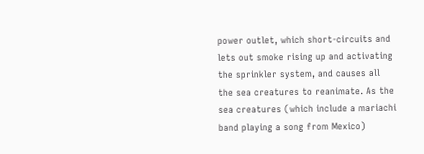power outlet, which short-circuits and lets out smoke rising up and activating the sprinkler system, and causes all the sea creatures to reanimate. As the sea creatures (which include a mariachi band playing a song from Mexico)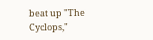beat up "The Cyclops,"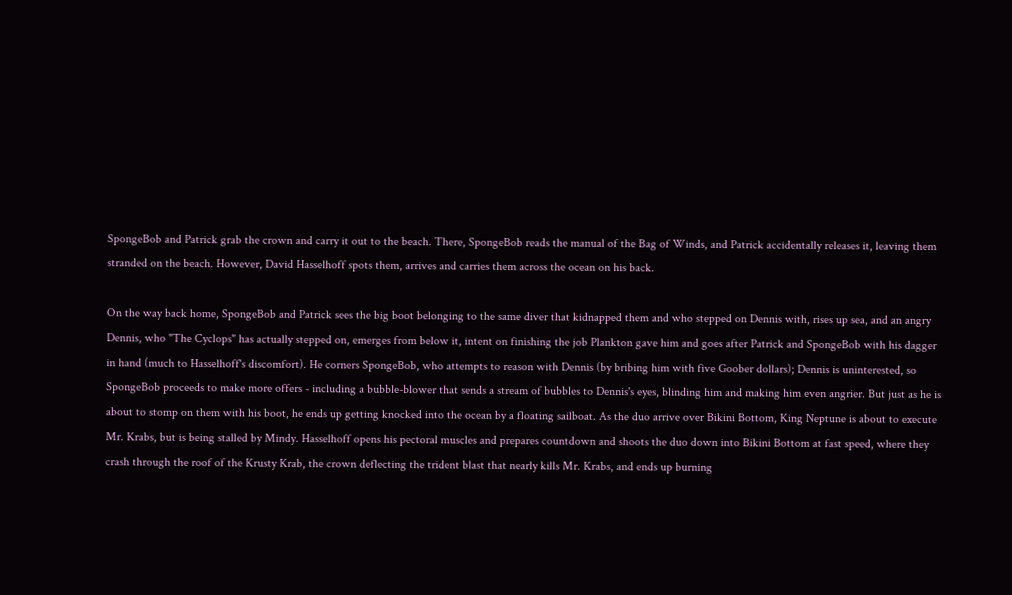SpongeBob and Patrick grab the crown and carry it out to the beach. There, SpongeBob reads the manual of the Bag of Winds, and Patrick accidentally releases it, leaving them stranded on the beach. However, David Hasselhoff spots them, arrives and carries them across the ocean on his back.

On the way back home, SpongeBob and Patrick sees the big boot belonging to the same diver that kidnapped them and who stepped on Dennis with, rises up sea, and an angry Dennis, who "The Cyclops" has actually stepped on, emerges from below it, intent on finishing the job Plankton gave him and goes after Patrick and SpongeBob with his dagger in hand (much to Hasselhoff's discomfort). He corners SpongeBob, who attempts to reason with Dennis (by bribing him with five Goober dollars); Dennis is uninterested, so SpongeBob proceeds to make more offers - including a bubble-blower that sends a stream of bubbles to Dennis's eyes, blinding him and making him even angrier. But just as he is about to stomp on them with his boot, he ends up getting knocked into the ocean by a floating sailboat. As the duo arrive over Bikini Bottom, King Neptune is about to execute Mr. Krabs, but is being stalled by Mindy. Hasselhoff opens his pectoral muscles and prepares countdown and shoots the duo down into Bikini Bottom at fast speed, where they crash through the roof of the Krusty Krab, the crown deflecting the trident blast that nearly kills Mr. Krabs, and ends up burning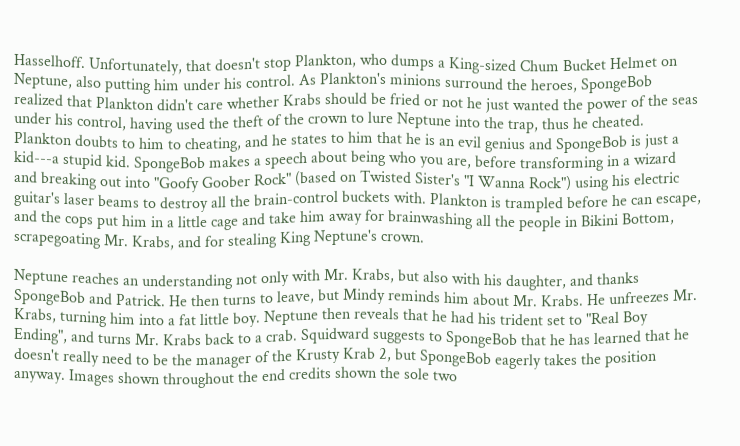Hasselhoff. Unfortunately, that doesn't stop Plankton, who dumps a King-sized Chum Bucket Helmet on Neptune, also putting him under his control. As Plankton's minions surround the heroes, SpongeBob realized that Plankton didn't care whether Krabs should be fried or not he just wanted the power of the seas under his control, having used the theft of the crown to lure Neptune into the trap, thus he cheated. Plankton doubts to him to cheating, and he states to him that he is an evil genius and SpongeBob is just a kid---a stupid kid. SpongeBob makes a speech about being who you are, before transforming in a wizard and breaking out into "Goofy Goober Rock" (based on Twisted Sister's "I Wanna Rock") using his electric guitar's laser beams to destroy all the brain-control buckets with. Plankton is trampled before he can escape, and the cops put him in a little cage and take him away for brainwashing all the people in Bikini Bottom, scrapegoating Mr. Krabs, and for stealing King Neptune's crown.

Neptune reaches an understanding not only with Mr. Krabs, but also with his daughter, and thanks SpongeBob and Patrick. He then turns to leave, but Mindy reminds him about Mr. Krabs. He unfreezes Mr. Krabs, turning him into a fat little boy. Neptune then reveals that he had his trident set to "Real Boy Ending", and turns Mr. Krabs back to a crab. Squidward suggests to SpongeBob that he has learned that he doesn't really need to be the manager of the Krusty Krab 2, but SpongeBob eagerly takes the position anyway. Images shown throughout the end credits shown the sole two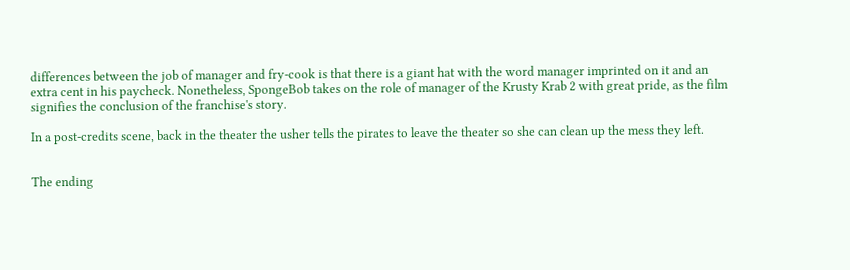differences between the job of manager and fry-cook is that there is a giant hat with the word manager imprinted on it and an extra cent in his paycheck. Nonetheless, SpongeBob takes on the role of manager of the Krusty Krab 2 with great pride, as the film signifies the conclusion of the franchise's story.

In a post-credits scene, back in the theater the usher tells the pirates to leave the theater so she can clean up the mess they left.


The ending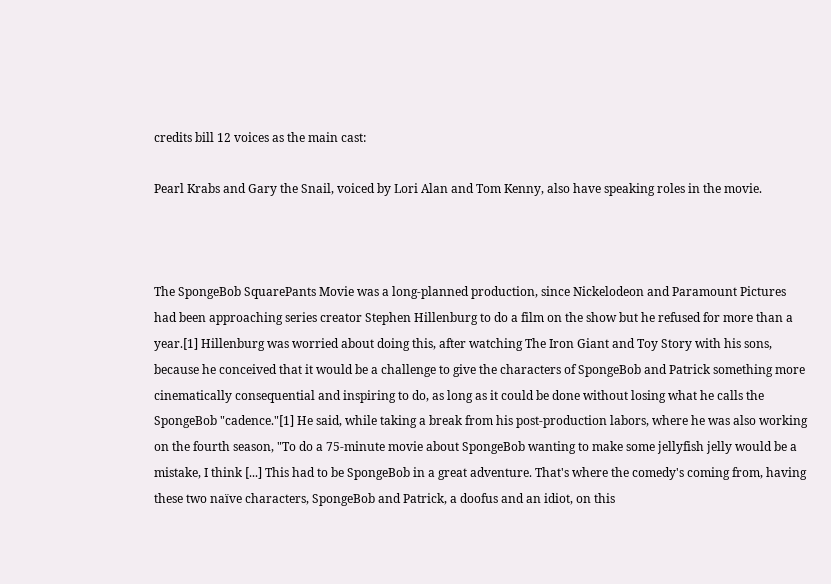credits bill 12 voices as the main cast:

Pearl Krabs and Gary the Snail, voiced by Lori Alan and Tom Kenny, also have speaking roles in the movie.



The SpongeBob SquarePants Movie was a long-planned production, since Nickelodeon and Paramount Pictures had been approaching series creator Stephen Hillenburg to do a film on the show but he refused for more than a year.[1] Hillenburg was worried about doing this, after watching The Iron Giant and Toy Story with his sons, because he conceived that it would be a challenge to give the characters of SpongeBob and Patrick something more cinematically consequential and inspiring to do, as long as it could be done without losing what he calls the SpongeBob "cadence."[1] He said, while taking a break from his post-production labors, where he was also working on the fourth season, "To do a 75-minute movie about SpongeBob wanting to make some jellyfish jelly would be a mistake, I think [...] This had to be SpongeBob in a great adventure. That's where the comedy's coming from, having these two naïve characters, SpongeBob and Patrick, a doofus and an idiot, on this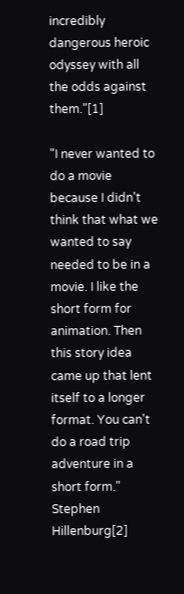incredibly dangerous heroic odyssey with all the odds against them."[1]

"I never wanted to do a movie because I didn't think that what we wanted to say needed to be in a movie. I like the short form for animation. Then this story idea came up that lent itself to a longer format. You can't do a road trip adventure in a short form."
Stephen Hillenburg[2]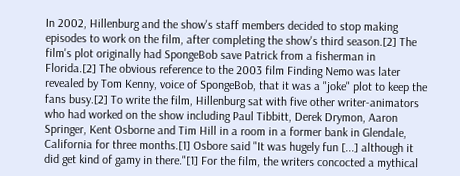In 2002, Hillenburg and the show's staff members decided to stop making episodes to work on the film, after completing the show's third season.[2] The film's plot originally had SpongeBob save Patrick from a fisherman in Florida.[2] The obvious reference to the 2003 film Finding Nemo was later revealed by Tom Kenny, voice of SpongeBob, that it was a "joke" plot to keep the fans busy.[2] To write the film, Hillenburg sat with five other writer-animators who had worked on the show including Paul Tibbitt, Derek Drymon, Aaron Springer, Kent Osborne and Tim Hill in a room in a former bank in Glendale, California for three months.[1] Osbore said "It was hugely fun [...] although it did get kind of gamy in there."[1] For the film, the writers concocted a mythical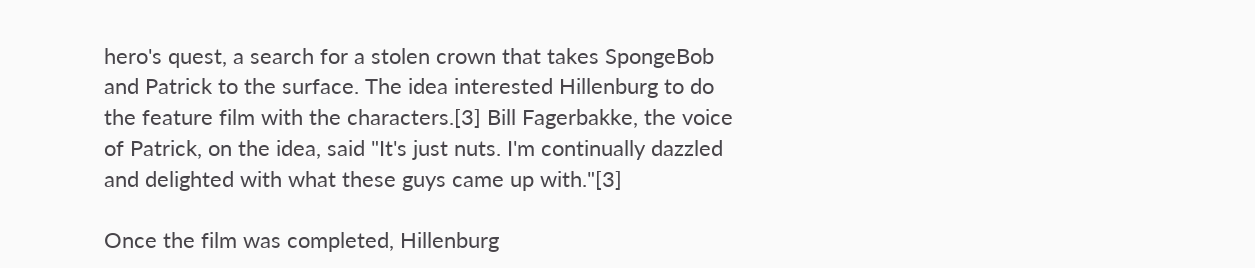hero's quest, a search for a stolen crown that takes SpongeBob and Patrick to the surface. The idea interested Hillenburg to do the feature film with the characters.[3] Bill Fagerbakke, the voice of Patrick, on the idea, said "It's just nuts. I'm continually dazzled and delighted with what these guys came up with."[3]

Once the film was completed, Hillenburg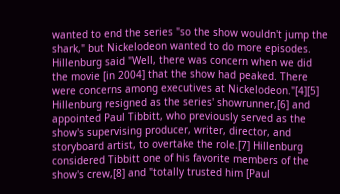wanted to end the series "so the show wouldn't jump the shark," but Nickelodeon wanted to do more episodes. Hillenburg said "Well, there was concern when we did the movie [in 2004] that the show had peaked. There were concerns among executives at Nickelodeon."[4][5] Hillenburg resigned as the series' showrunner,[6] and appointed Paul Tibbitt, who previously served as the show's supervising producer, writer, director, and storyboard artist, to overtake the role.[7] Hillenburg considered Tibbitt one of his favorite members of the show's crew,[8] and "totally trusted him [Paul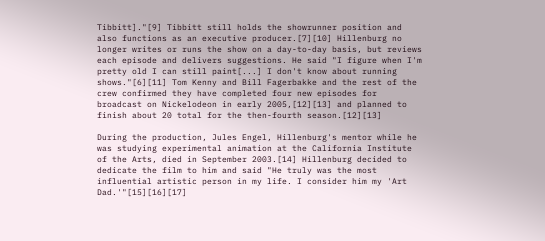Tibbitt]."[9] Tibbitt still holds the showrunner position and also functions as an executive producer.[7][10] Hillenburg no longer writes or runs the show on a day-to-day basis, but reviews each episode and delivers suggestions. He said "I figure when I'm pretty old I can still paint[...] I don't know about running shows."[6][11] Tom Kenny and Bill Fagerbakke and the rest of the crew confirmed they have completed four new episodes for broadcast on Nickelodeon in early 2005,[12][13] and planned to finish about 20 total for the then-fourth season.[12][13]

During the production, Jules Engel, Hillenburg's mentor while he was studying experimental animation at the California Institute of the Arts, died in September 2003.[14] Hillenburg decided to dedicate the film to him and said "He truly was the most influential artistic person in my life. I consider him my 'Art Dad.'"[15][16][17]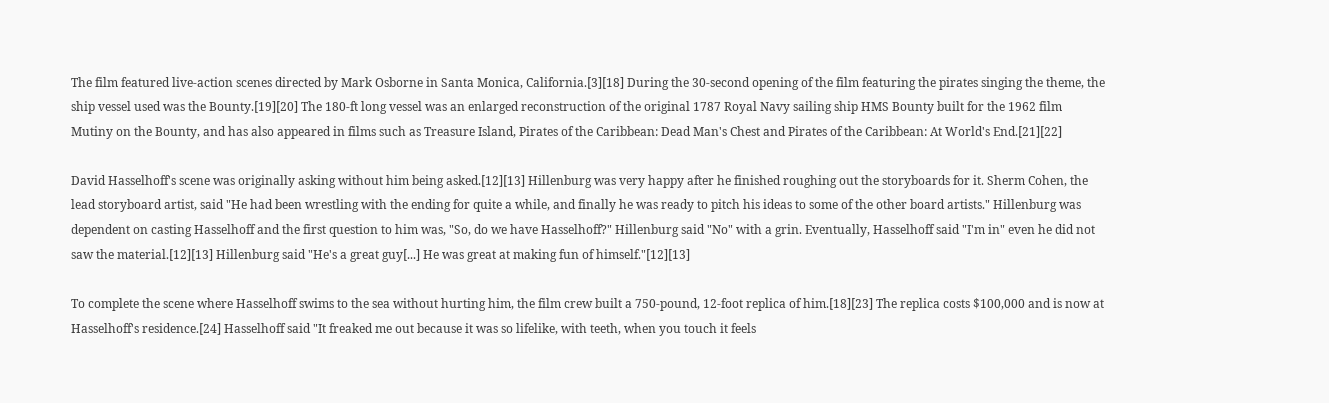The film featured live-action scenes directed by Mark Osborne in Santa Monica, California.[3][18] During the 30-second opening of the film featuring the pirates singing the theme, the ship vessel used was the Bounty.[19][20] The 180-ft long vessel was an enlarged reconstruction of the original 1787 Royal Navy sailing ship HMS Bounty built for the 1962 film Mutiny on the Bounty, and has also appeared in films such as Treasure Island, Pirates of the Caribbean: Dead Man's Chest and Pirates of the Caribbean: At World's End.[21][22]

David Hasselhoff's scene was originally asking without him being asked.[12][13] Hillenburg was very happy after he finished roughing out the storyboards for it. Sherm Cohen, the lead storyboard artist, said "He had been wrestling with the ending for quite a while, and finally he was ready to pitch his ideas to some of the other board artists." Hillenburg was dependent on casting Hasselhoff and the first question to him was, "So, do we have Hasselhoff?" Hillenburg said "No" with a grin. Eventually, Hasselhoff said "I'm in" even he did not saw the material.[12][13] Hillenburg said "He's a great guy[...] He was great at making fun of himself."[12][13]

To complete the scene where Hasselhoff swims to the sea without hurting him, the film crew built a 750-pound, 12-foot replica of him.[18][23] The replica costs $100,000 and is now at Hasselhoff's residence.[24] Hasselhoff said "It freaked me out because it was so lifelike, with teeth, when you touch it feels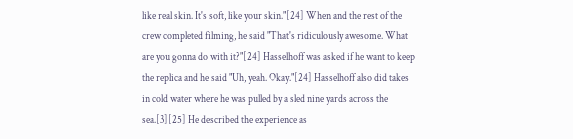like real skin. It's soft, like your skin."[24] When and the rest of the crew completed filming, he said "That's ridiculously awesome. What are you gonna do with it?"[24] Hasselhoff was asked if he want to keep the replica and he said "Uh, yeah. Okay."[24] Hasselhoff also did takes in cold water where he was pulled by a sled nine yards across the sea.[3][25] He described the experience as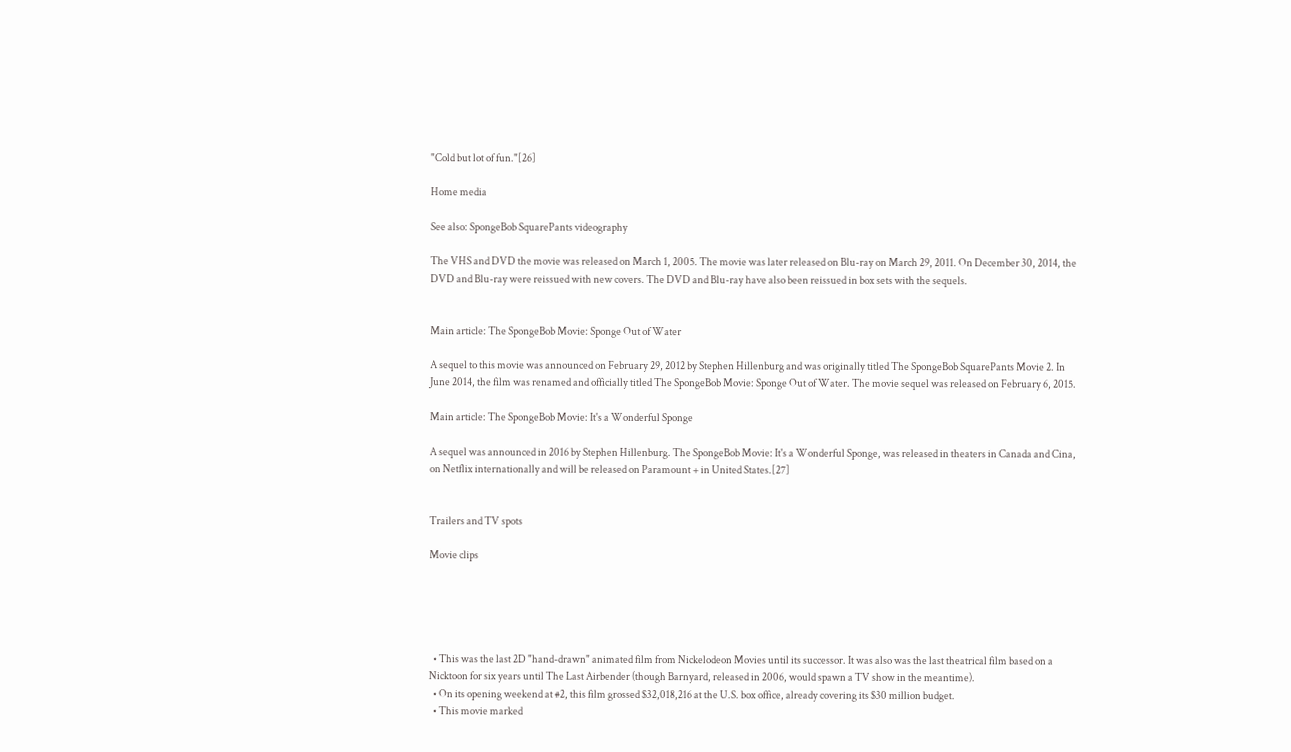"Cold but lot of fun."[26]

Home media

See also: SpongeBob SquarePants videography

The VHS and DVD the movie was released on March 1, 2005. The movie was later released on Blu-ray on March 29, 2011. On December 30, 2014, the DVD and Blu-ray were reissued with new covers. The DVD and Blu-ray have also been reissued in box sets with the sequels.


Main article: The SpongeBob Movie: Sponge Out of Water

A sequel to this movie was announced on February 29, 2012 by Stephen Hillenburg and was originally titled The SpongeBob SquarePants Movie 2. In June 2014, the film was renamed and officially titled The SpongeBob Movie: Sponge Out of Water. The movie sequel was released on February 6, 2015.

Main article: The SpongeBob Movie: It's a Wonderful Sponge

A sequel was announced in 2016 by Stephen Hillenburg. The SpongeBob Movie: It's a Wonderful Sponge, was released in theaters in Canada and Cina, on Netflix internationally and will be released on Paramount + in United States.[27]


Trailers and TV spots

Movie clips





  • This was the last 2D "hand-drawn" animated film from Nickelodeon Movies until its successor. It was also was the last theatrical film based on a Nicktoon for six years until The Last Airbender (though Barnyard, released in 2006, would spawn a TV show in the meantime).
  • On its opening weekend at #2, this film grossed $32,018,216 at the U.S. box office, already covering its $30 million budget.
  • This movie marked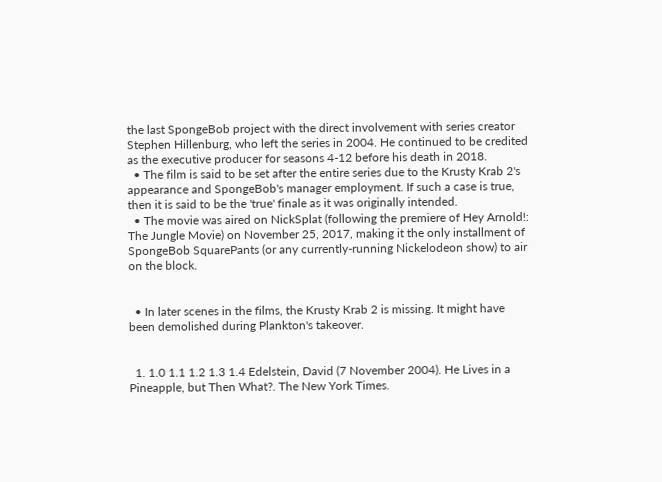the last SpongeBob project with the direct involvement with series creator Stephen Hillenburg, who left the series in 2004. He continued to be credited as the executive producer for seasons 4-12 before his death in 2018.
  • The film is said to be set after the entire series due to the Krusty Krab 2's appearance and SpongeBob's manager employment. If such a case is true, then it is said to be the 'true' finale as it was originally intended.
  • The movie was aired on NickSplat (following the premiere of Hey Arnold!: The Jungle Movie) on November 25, 2017, making it the only installment of SpongeBob SquarePants (or any currently-running Nickelodeon show) to air on the block.


  • In later scenes in the films, the Krusty Krab 2 is missing. It might have been demolished during Plankton's takeover.


  1. 1.0 1.1 1.2 1.3 1.4 Edelstein, David (7 November 2004). He Lives in a Pineapple, but Then What?. The New York Times.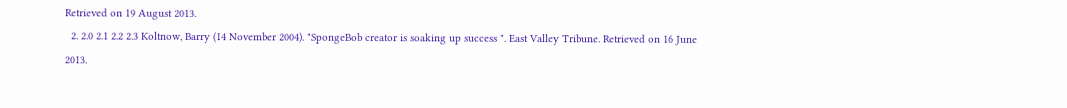Retrieved on 19 August 2013.
  2. 2.0 2.1 2.2 2.3 Koltnow, Barry (14 November 2004). "SpongeBob creator is soaking up success ". East Valley Tribune. Retrieved on 16 June 2013.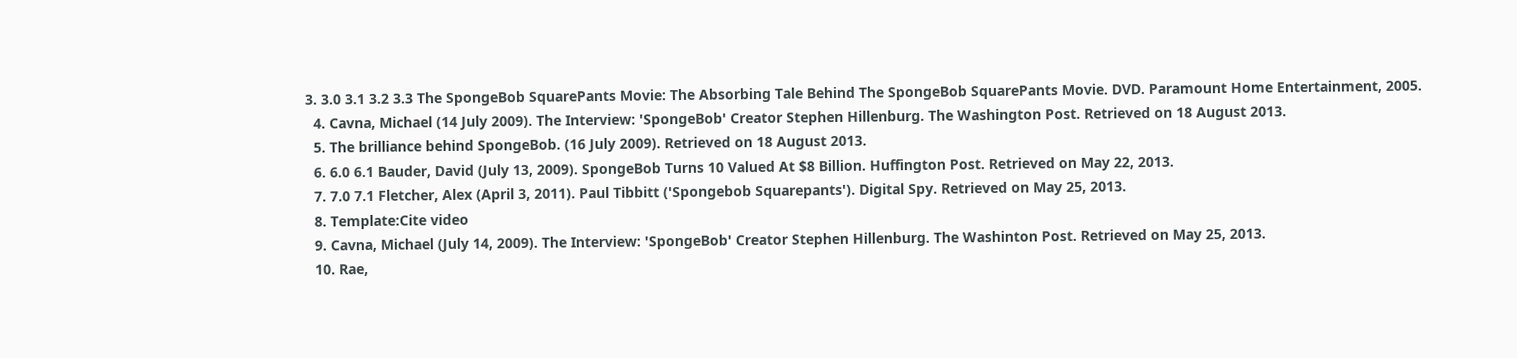3. 3.0 3.1 3.2 3.3 The SpongeBob SquarePants Movie: The Absorbing Tale Behind The SpongeBob SquarePants Movie. DVD. Paramount Home Entertainment, 2005.
  4. Cavna, Michael (14 July 2009). The Interview: 'SpongeBob' Creator Stephen Hillenburg. The Washington Post. Retrieved on 18 August 2013.
  5. The brilliance behind SpongeBob. (16 July 2009). Retrieved on 18 August 2013.
  6. 6.0 6.1 Bauder, David (July 13, 2009). SpongeBob Turns 10 Valued At $8 Billion. Huffington Post. Retrieved on May 22, 2013.
  7. 7.0 7.1 Fletcher, Alex (April 3, 2011). Paul Tibbitt ('Spongebob Squarepants'). Digital Spy. Retrieved on May 25, 2013.
  8. Template:Cite video
  9. Cavna, Michael (July 14, 2009). The Interview: 'SpongeBob' Creator Stephen Hillenburg. The Washinton Post. Retrieved on May 25, 2013.
  10. Rae,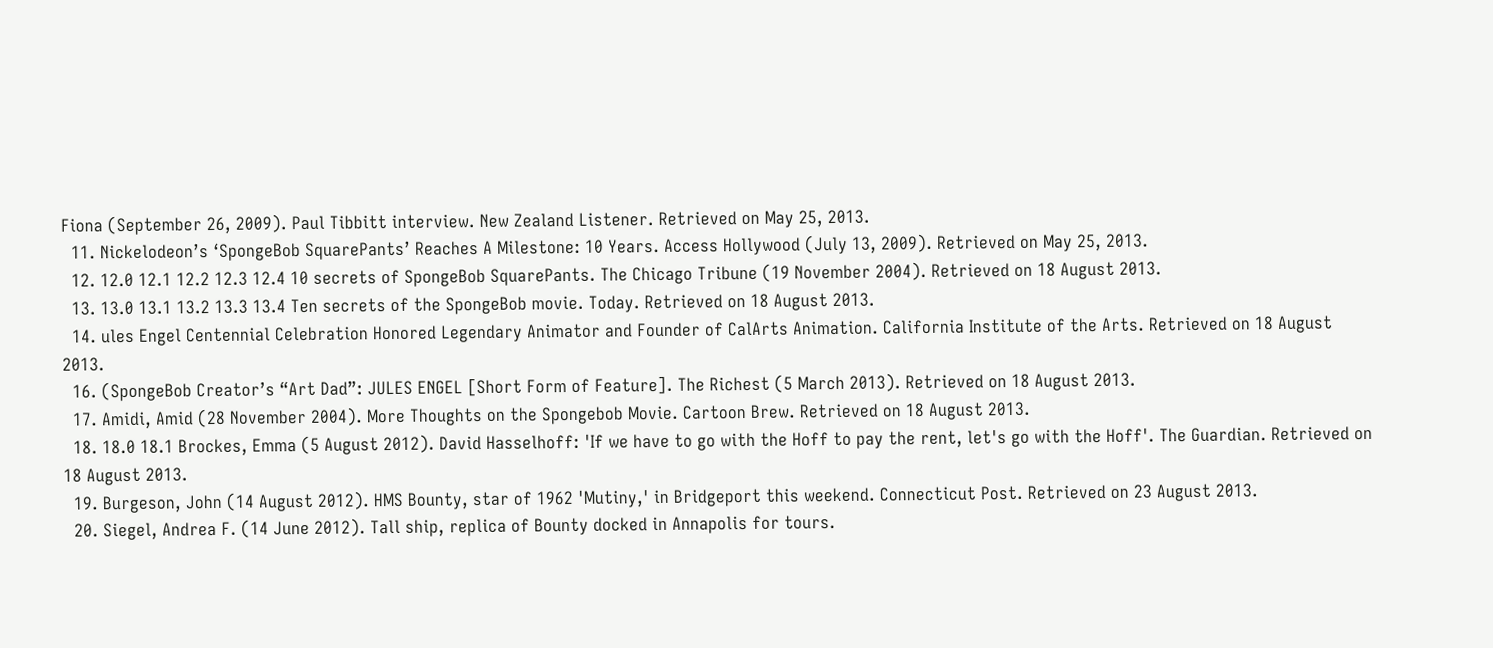Fiona (September 26, 2009). Paul Tibbitt interview. New Zealand Listener. Retrieved on May 25, 2013.
  11. Nickelodeon’s ‘SpongeBob SquarePants’ Reaches A Milestone: 10 Years. Access Hollywood (July 13, 2009). Retrieved on May 25, 2013.
  12. 12.0 12.1 12.2 12.3 12.4 10 secrets of SpongeBob SquarePants. The Chicago Tribune (19 November 2004). Retrieved on 18 August 2013.
  13. 13.0 13.1 13.2 13.3 13.4 Ten secrets of the SpongeBob movie. Today. Retrieved on 18 August 2013.
  14. ules Engel Centennial Celebration Honored Legendary Animator and Founder of CalArts Animation. California Institute of the Arts. Retrieved on 18 August 2013.
  16. (SpongeBob Creator’s “Art Dad”: JULES ENGEL [Short Form of Feature]. The Richest (5 March 2013). Retrieved on 18 August 2013.
  17. Amidi, Amid (28 November 2004). More Thoughts on the Spongebob Movie. Cartoon Brew. Retrieved on 18 August 2013.
  18. 18.0 18.1 Brockes, Emma (5 August 2012). David Hasselhoff: 'If we have to go with the Hoff to pay the rent, let's go with the Hoff'. The Guardian. Retrieved on 18 August 2013.
  19. Burgeson, John (14 August 2012). HMS Bounty, star of 1962 'Mutiny,' in Bridgeport this weekend. Connecticut Post. Retrieved on 23 August 2013.
  20. Siegel, Andrea F. (14 June 2012). Tall ship, replica of Bounty docked in Annapolis for tours.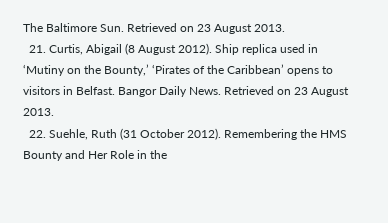The Baltimore Sun. Retrieved on 23 August 2013.
  21. Curtis, Abigail (8 August 2012). Ship replica used in ‘Mutiny on the Bounty,’ ‘Pirates of the Caribbean’ opens to visitors in Belfast. Bangor Daily News. Retrieved on 23 August 2013.
  22. Suehle, Ruth (31 October 2012). Remembering the HMS Bounty and Her Role in the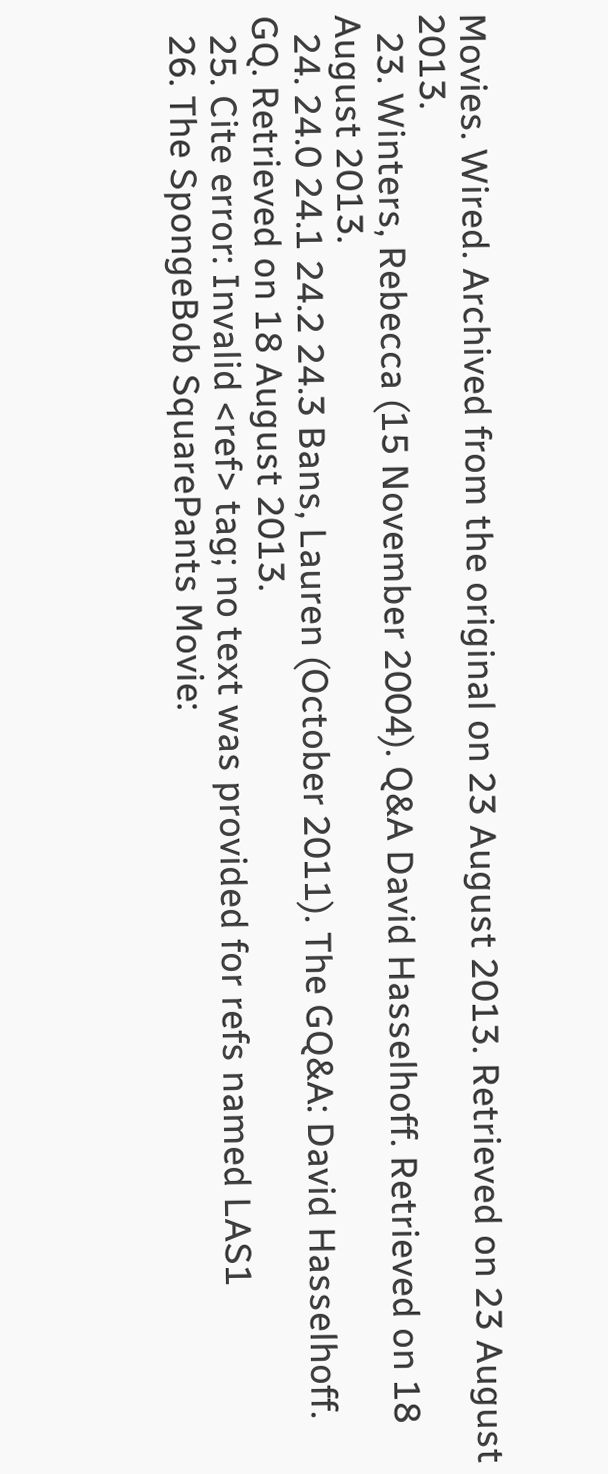Movies. Wired. Archived from the original on 23 August 2013. Retrieved on 23 August 2013.
  23. Winters, Rebecca (15 November 2004). Q&A David Hasselhoff. Retrieved on 18 August 2013.
  24. 24.0 24.1 24.2 24.3 Bans, Lauren (October 2011). The GQ&A: David Hasselhoff. GQ. Retrieved on 18 August 2013.
  25. Cite error: Invalid <ref> tag; no text was provided for refs named LAS1
  26. The SpongeBob SquarePants Movie: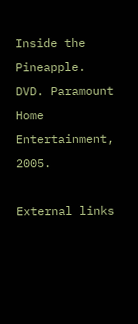Inside the Pineapple. DVD. Paramount Home Entertainment, 2005.

External links